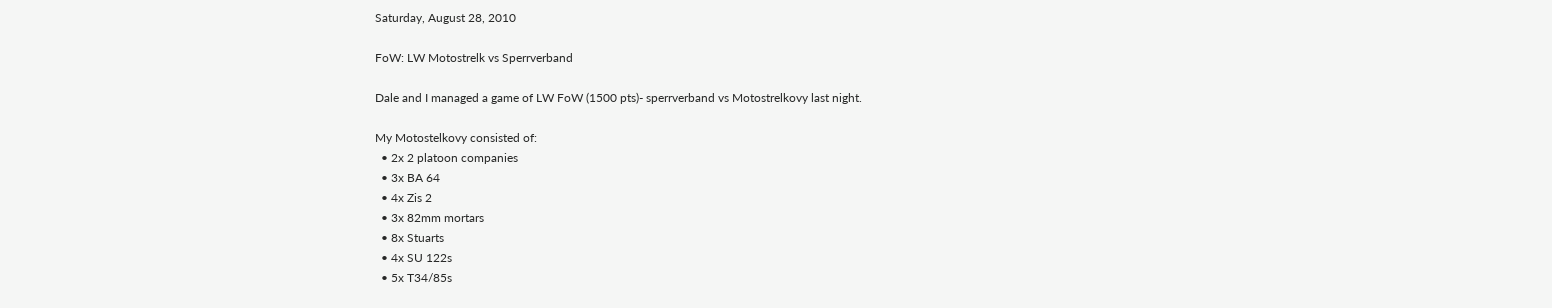Saturday, August 28, 2010

FoW: LW Motostrelk vs Sperrverband

Dale and I managed a game of LW FoW (1500 pts)- sperrverband vs Motostrelkovy last night.

My Motostelkovy consisted of:
  • 2x 2 platoon companies
  • 3x BA 64
  • 4x Zis 2
  • 3x 82mm mortars
  • 8x Stuarts
  • 4x SU 122s
  • 5x T34/85s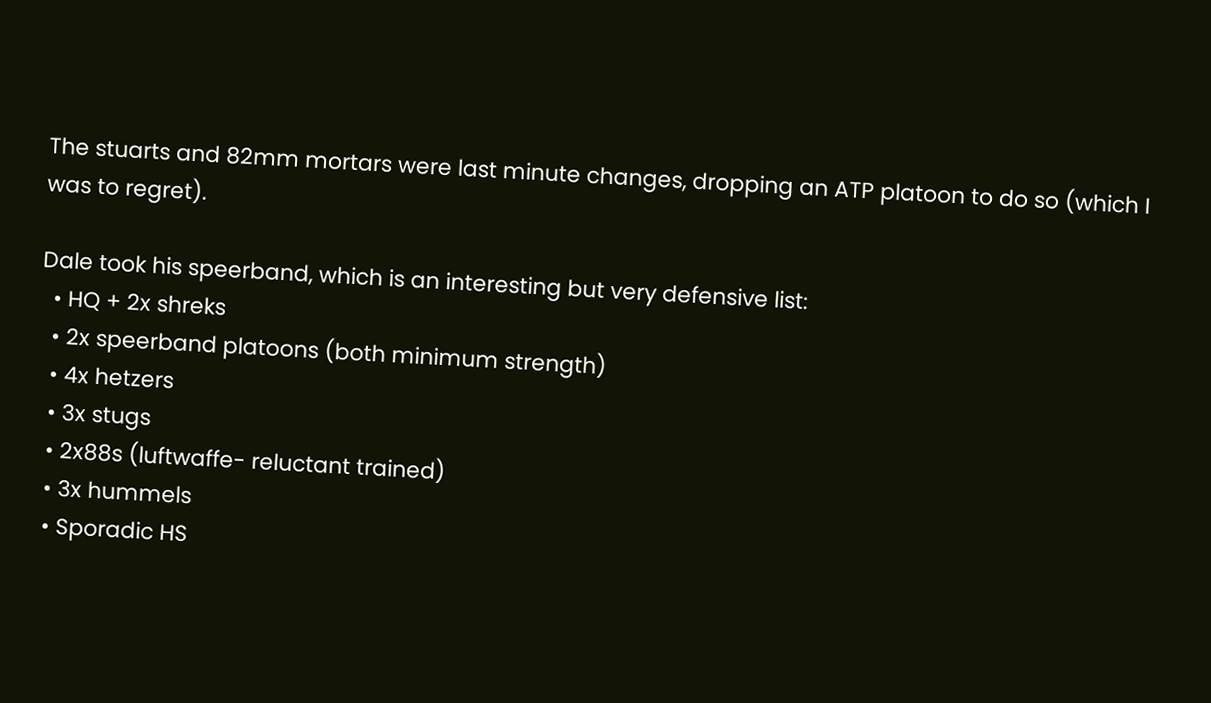The stuarts and 82mm mortars were last minute changes, dropping an ATP platoon to do so (which I was to regret).

Dale took his speerband, which is an interesting but very defensive list:
  • HQ + 2x shreks
  • 2x speerband platoons (both minimum strength)
  • 4x hetzers
  • 3x stugs
  • 2x88s (luftwaffe- reluctant trained)
  • 3x hummels
  • Sporadic HS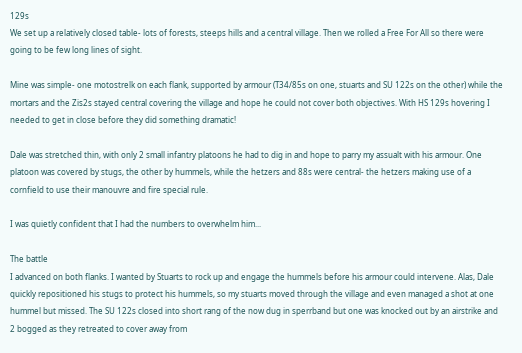129s
We set up a relatively closed table- lots of forests, steeps hills and a central village. Then we rolled a Free For All so there were going to be few long lines of sight.

Mine was simple- one motostrelk on each flank, supported by armour (T34/85s on one, stuarts and SU 122s on the other) while the mortars and the Zis2s stayed central covering the village and hope he could not cover both objectives. With HS 129s hovering I needed to get in close before they did something dramatic!

Dale was stretched thin, with only 2 small infantry platoons he had to dig in and hope to parry my assualt with his armour. One platoon was covered by stugs, the other by hummels, while the hetzers and 88s were central- the hetzers making use of a cornfield to use their manouvre and fire special rule.

I was quietly confident that I had the numbers to overwhelm him...

The battle
I advanced on both flanks. I wanted by Stuarts to rock up and engage the hummels before his armour could intervene. Alas, Dale quickly repositioned his stugs to protect his hummels, so my stuarts moved through the village and even managed a shot at one hummel but missed. The SU 122s closed into short rang of the now dug in sperrband but one was knocked out by an airstrike and 2 bogged as they retreated to cover away from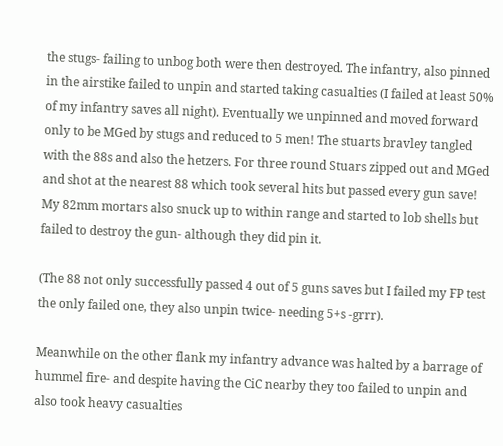the stugs- failing to unbog both were then destroyed. The infantry, also pinned in the airstike failed to unpin and started taking casualties (I failed at least 50% of my infantry saves all night). Eventually we unpinned and moved forward only to be MGed by stugs and reduced to 5 men! The stuarts bravley tangled with the 88s and also the hetzers. For three round Stuars zipped out and MGed and shot at the nearest 88 which took several hits but passed every gun save! My 82mm mortars also snuck up to within range and started to lob shells but failed to destroy the gun- although they did pin it.

(The 88 not only successfully passed 4 out of 5 guns saves but I failed my FP test the only failed one, they also unpin twice- needing 5+s -grrr).

Meanwhile on the other flank my infantry advance was halted by a barrage of hummel fire- and despite having the CiC nearby they too failed to unpin and also took heavy casualties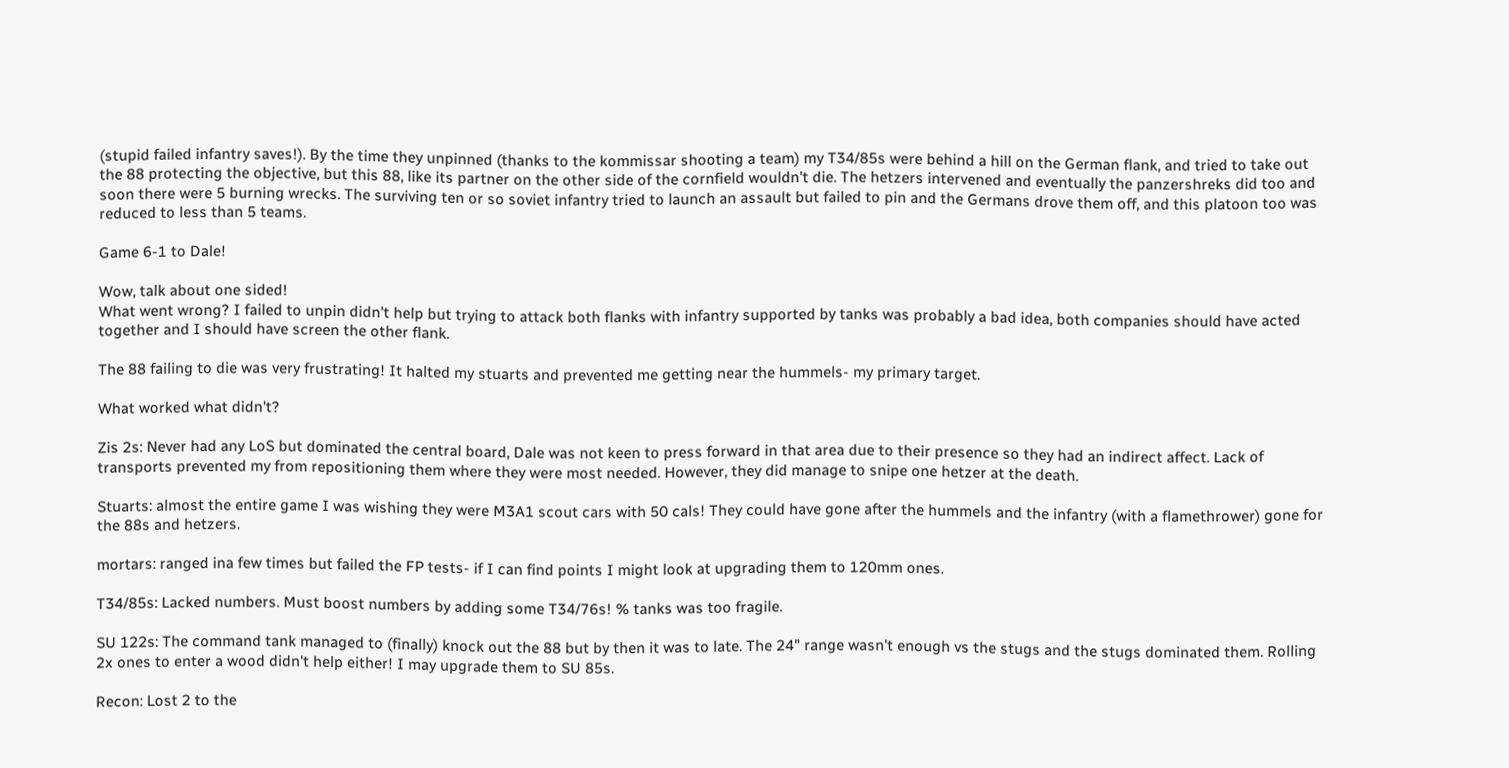(stupid failed infantry saves!). By the time they unpinned (thanks to the kommissar shooting a team) my T34/85s were behind a hill on the German flank, and tried to take out the 88 protecting the objective, but this 88, like its partner on the other side of the cornfield wouldn't die. The hetzers intervened and eventually the panzershreks did too and soon there were 5 burning wrecks. The surviving ten or so soviet infantry tried to launch an assault but failed to pin and the Germans drove them off, and this platoon too was reduced to less than 5 teams.

Game 6-1 to Dale!

Wow, talk about one sided!
What went wrong? I failed to unpin didn't help but trying to attack both flanks with infantry supported by tanks was probably a bad idea, both companies should have acted together and I should have screen the other flank.

The 88 failing to die was very frustrating! It halted my stuarts and prevented me getting near the hummels- my primary target.

What worked what didn't?

Zis 2s: Never had any LoS but dominated the central board, Dale was not keen to press forward in that area due to their presence so they had an indirect affect. Lack of transports prevented my from repositioning them where they were most needed. However, they did manage to snipe one hetzer at the death.

Stuarts: almost the entire game I was wishing they were M3A1 scout cars with 50 cals! They could have gone after the hummels and the infantry (with a flamethrower) gone for the 88s and hetzers.

mortars: ranged ina few times but failed the FP tests- if I can find points I might look at upgrading them to 120mm ones.

T34/85s: Lacked numbers. Must boost numbers by adding some T34/76s! % tanks was too fragile.

SU 122s: The command tank managed to (finally) knock out the 88 but by then it was to late. The 24" range wasn't enough vs the stugs and the stugs dominated them. Rolling 2x ones to enter a wood didn't help either! I may upgrade them to SU 85s.

Recon: Lost 2 to the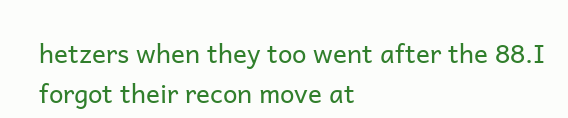hetzers when they too went after the 88.I forgot their recon move at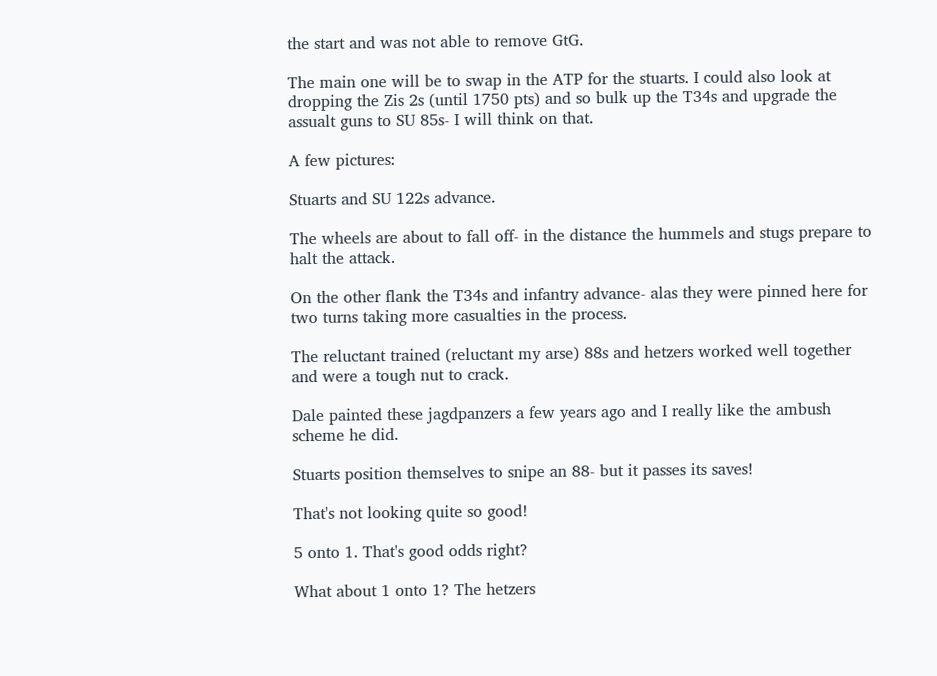the start and was not able to remove GtG.

The main one will be to swap in the ATP for the stuarts. I could also look at dropping the Zis 2s (until 1750 pts) and so bulk up the T34s and upgrade the assualt guns to SU 85s- I will think on that.

A few pictures:

Stuarts and SU 122s advance.

The wheels are about to fall off- in the distance the hummels and stugs prepare to halt the attack.

On the other flank the T34s and infantry advance- alas they were pinned here for two turns taking more casualties in the process.

The reluctant trained (reluctant my arse) 88s and hetzers worked well together and were a tough nut to crack.

Dale painted these jagdpanzers a few years ago and I really like the ambush scheme he did.

Stuarts position themselves to snipe an 88- but it passes its saves!

That's not looking quite so good!

5 onto 1. That's good odds right?

What about 1 onto 1? The hetzers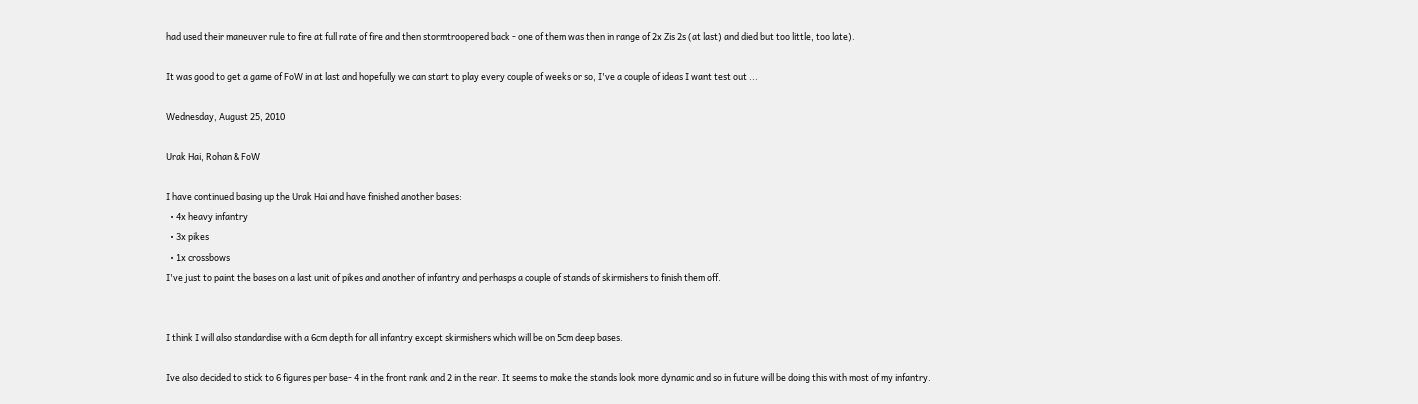had used their maneuver rule to fire at full rate of fire and then stormtroopered back - one of them was then in range of 2x Zis 2s (at last) and died but too little, too late).

It was good to get a game of FoW in at last and hopefully we can start to play every couple of weeks or so, I've a couple of ideas I want test out ...

Wednesday, August 25, 2010

Urak Hai, Rohan & FoW

I have continued basing up the Urak Hai and have finished another bases:
  • 4x heavy infantry
  • 3x pikes
  • 1x crossbows
I've just to paint the bases on a last unit of pikes and another of infantry and perhasps a couple of stands of skirmishers to finish them off.


I think I will also standardise with a 6cm depth for all infantry except skirmishers which will be on 5cm deep bases.

Ive also decided to stick to 6 figures per base- 4 in the front rank and 2 in the rear. It seems to make the stands look more dynamic and so in future will be doing this with most of my infantry.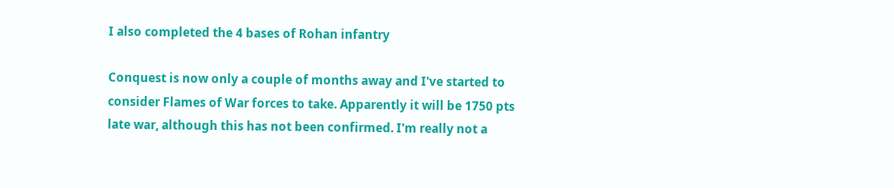I also completed the 4 bases of Rohan infantry

Conquest is now only a couple of months away and I've started to consider Flames of War forces to take. Apparently it will be 1750 pts late war, although this has not been confirmed. I'm really not a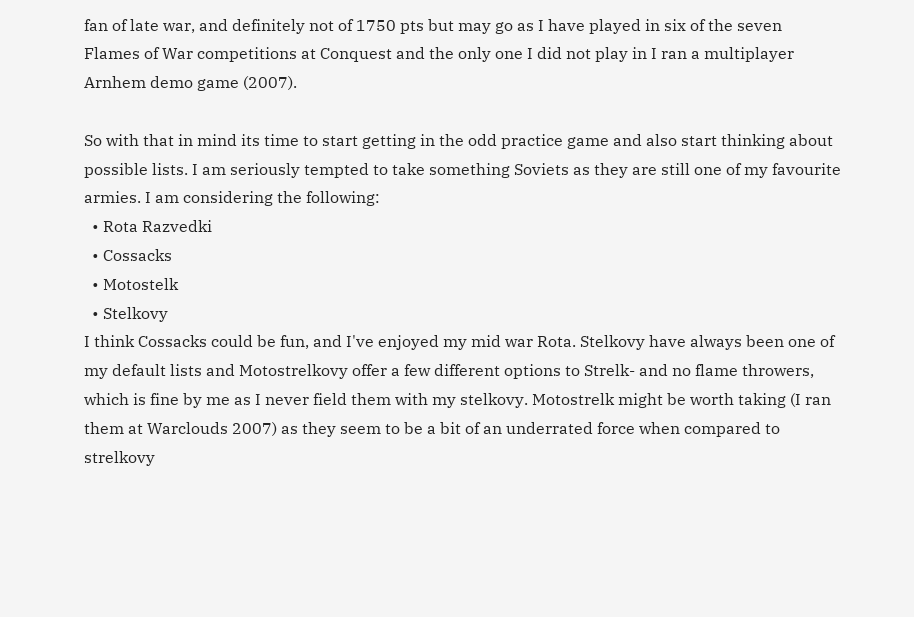fan of late war, and definitely not of 1750 pts but may go as I have played in six of the seven Flames of War competitions at Conquest and the only one I did not play in I ran a multiplayer Arnhem demo game (2007).

So with that in mind its time to start getting in the odd practice game and also start thinking about possible lists. I am seriously tempted to take something Soviets as they are still one of my favourite armies. I am considering the following:
  • Rota Razvedki
  • Cossacks
  • Motostelk
  • Stelkovy
I think Cossacks could be fun, and I've enjoyed my mid war Rota. Stelkovy have always been one of my default lists and Motostrelkovy offer a few different options to Strelk- and no flame throwers, which is fine by me as I never field them with my stelkovy. Motostrelk might be worth taking (I ran them at Warclouds 2007) as they seem to be a bit of an underrated force when compared to strelkovy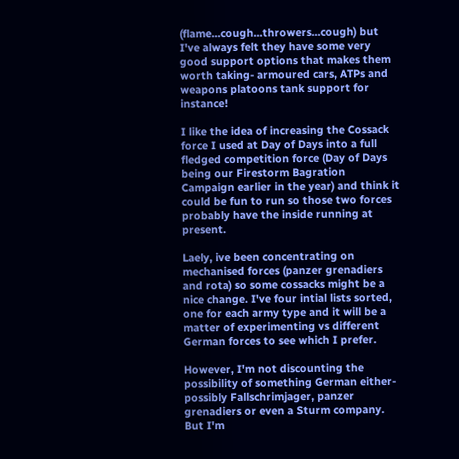(flame...cough...throwers...cough) but I've always felt they have some very good support options that makes them worth taking- armoured cars, ATPs and weapons platoons tank support for instance!

I like the idea of increasing the Cossack force I used at Day of Days into a full fledged competition force (Day of Days being our Firestorm Bagration Campaign earlier in the year) and think it could be fun to run so those two forces probably have the inside running at present.

Laely, ive been concentrating on mechanised forces (panzer grenadiers and rota) so some cossacks might be a nice change. I've four intial lists sorted, one for each army type and it will be a matter of experimenting vs different German forces to see which I prefer.

However, I'm not discounting the possibility of something German either- possibly Fallschrimjager, panzer grenadiers or even a Sturm company. But I'm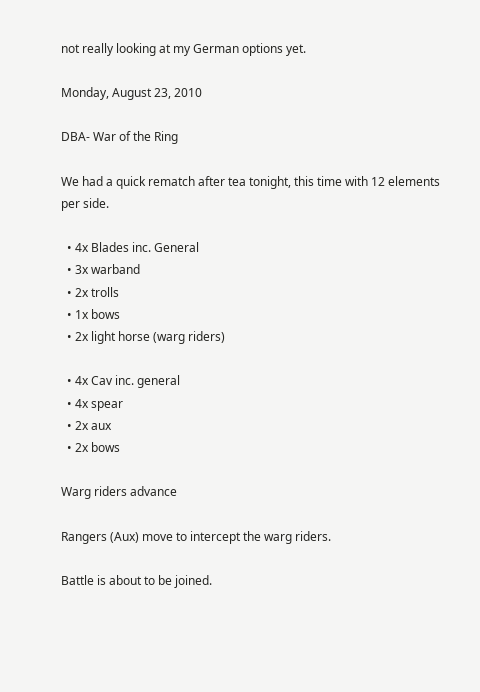not really looking at my German options yet.

Monday, August 23, 2010

DBA- War of the Ring

We had a quick rematch after tea tonight, this time with 12 elements per side.

  • 4x Blades inc. General
  • 3x warband
  • 2x trolls
  • 1x bows
  • 2x light horse (warg riders)

  • 4x Cav inc. general
  • 4x spear
  • 2x aux
  • 2x bows

Warg riders advance

Rangers (Aux) move to intercept the warg riders.

Battle is about to be joined.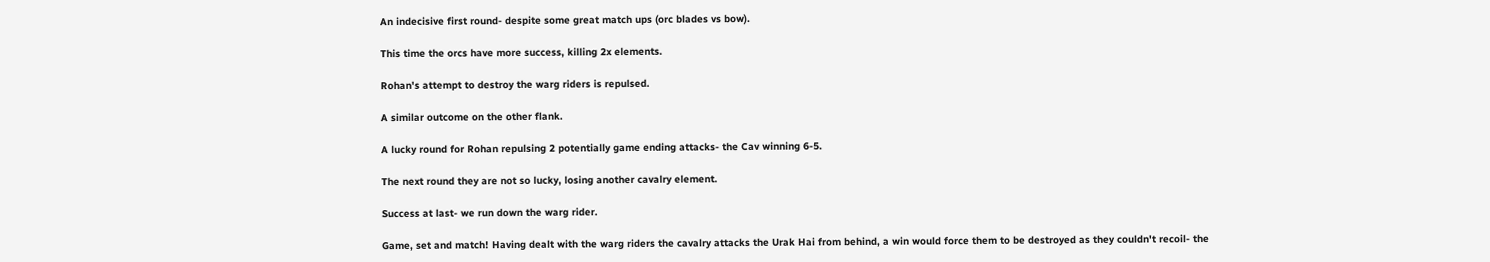An indecisive first round- despite some great match ups (orc blades vs bow).

This time the orcs have more success, killing 2x elements.

Rohan's attempt to destroy the warg riders is repulsed.

A similar outcome on the other flank.

A lucky round for Rohan repulsing 2 potentially game ending attacks- the Cav winning 6-5.

The next round they are not so lucky, losing another cavalry element.

Success at last- we run down the warg rider.

Game, set and match! Having dealt with the warg riders the cavalry attacks the Urak Hai from behind, a win would force them to be destroyed as they couldn't recoil- the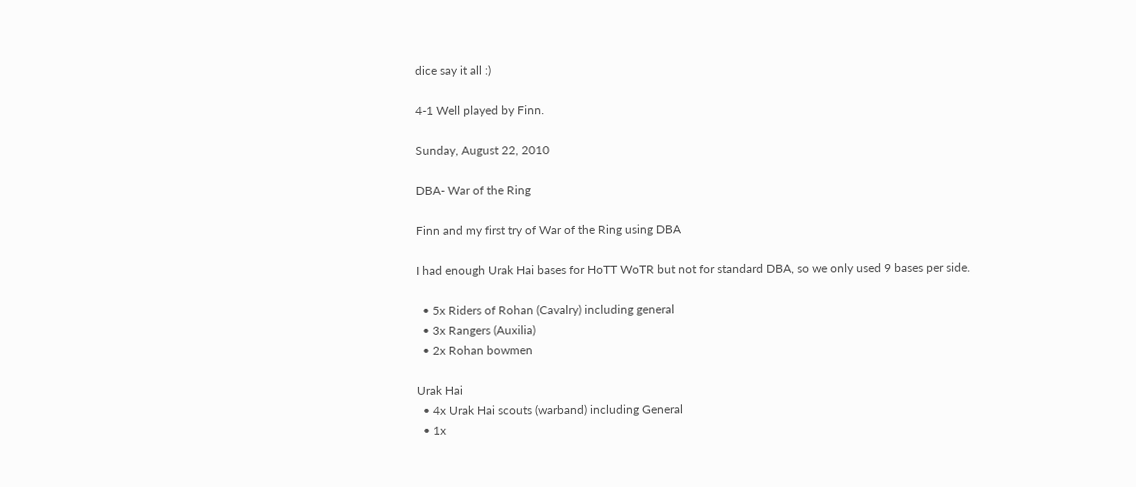dice say it all :)

4-1 Well played by Finn.

Sunday, August 22, 2010

DBA- War of the Ring

Finn and my first try of War of the Ring using DBA

I had enough Urak Hai bases for HoTT WoTR but not for standard DBA, so we only used 9 bases per side.

  • 5x Riders of Rohan (Cavalry) including general
  • 3x Rangers (Auxilia)
  • 2x Rohan bowmen

Urak Hai
  • 4x Urak Hai scouts (warband) including General
  • 1x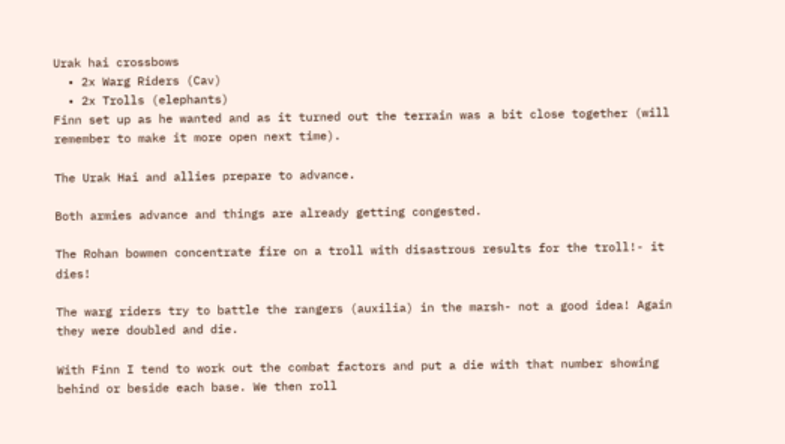Urak hai crossbows
  • 2x Warg Riders (Cav)
  • 2x Trolls (elephants)
Finn set up as he wanted and as it turned out the terrain was a bit close together (will remember to make it more open next time).

The Urak Hai and allies prepare to advance.

Both armies advance and things are already getting congested.

The Rohan bowmen concentrate fire on a troll with disastrous results for the troll!- it dies!

The warg riders try to battle the rangers (auxilia) in the marsh- not a good idea! Again they were doubled and die.

With Finn I tend to work out the combat factors and put a die with that number showing behind or beside each base. We then roll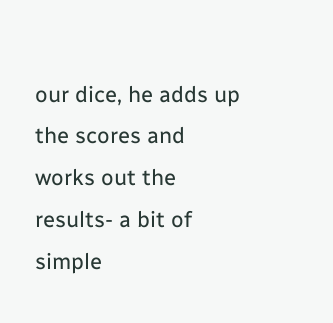our dice, he adds up the scores and works out the results- a bit of simple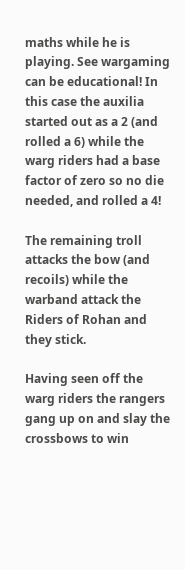maths while he is playing. See wargaming can be educational! In this case the auxilia started out as a 2 (and rolled a 6) while the warg riders had a base factor of zero so no die needed, and rolled a 4!

The remaining troll attacks the bow (and recoils) while the warband attack the Riders of Rohan and they stick.

Having seen off the warg riders the rangers gang up on and slay the crossbows to win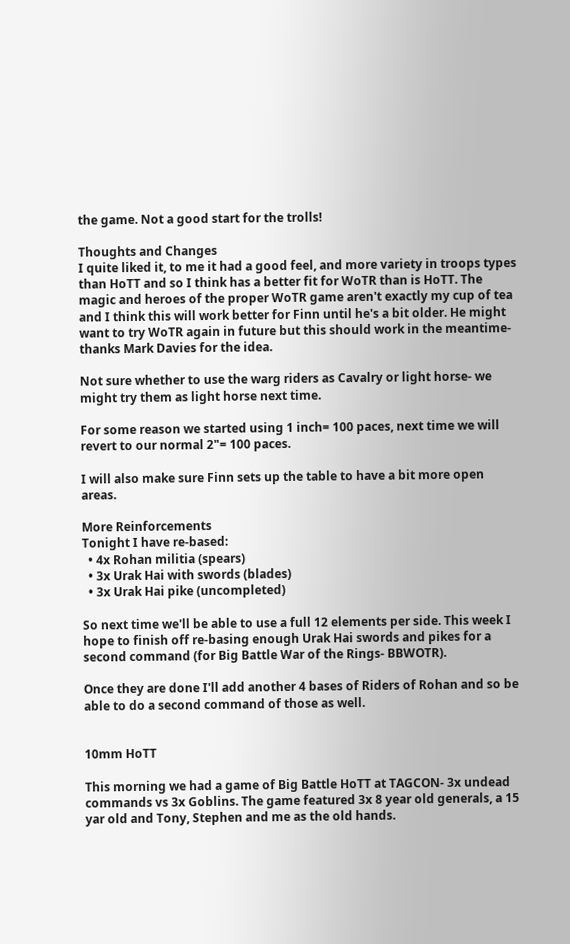the game. Not a good start for the trolls!

Thoughts and Changes
I quite liked it, to me it had a good feel, and more variety in troops types than HoTT and so I think has a better fit for WoTR than is HoTT. The magic and heroes of the proper WoTR game aren't exactly my cup of tea and I think this will work better for Finn until he's a bit older. He might want to try WoTR again in future but this should work in the meantime- thanks Mark Davies for the idea.

Not sure whether to use the warg riders as Cavalry or light horse- we might try them as light horse next time.

For some reason we started using 1 inch= 100 paces, next time we will revert to our normal 2"= 100 paces.

I will also make sure Finn sets up the table to have a bit more open areas.

More Reinforcements
Tonight I have re-based:
  • 4x Rohan militia (spears)
  • 3x Urak Hai with swords (blades)
  • 3x Urak Hai pike (uncompleted)

So next time we'll be able to use a full 12 elements per side. This week I hope to finish off re-basing enough Urak Hai swords and pikes for a second command (for Big Battle War of the Rings- BBWOTR).

Once they are done I'll add another 4 bases of Riders of Rohan and so be able to do a second command of those as well.


10mm HoTT

This morning we had a game of Big Battle HoTT at TAGCON- 3x undead commands vs 3x Goblins. The game featured 3x 8 year old generals, a 15 yar old and Tony, Stephen and me as the old hands.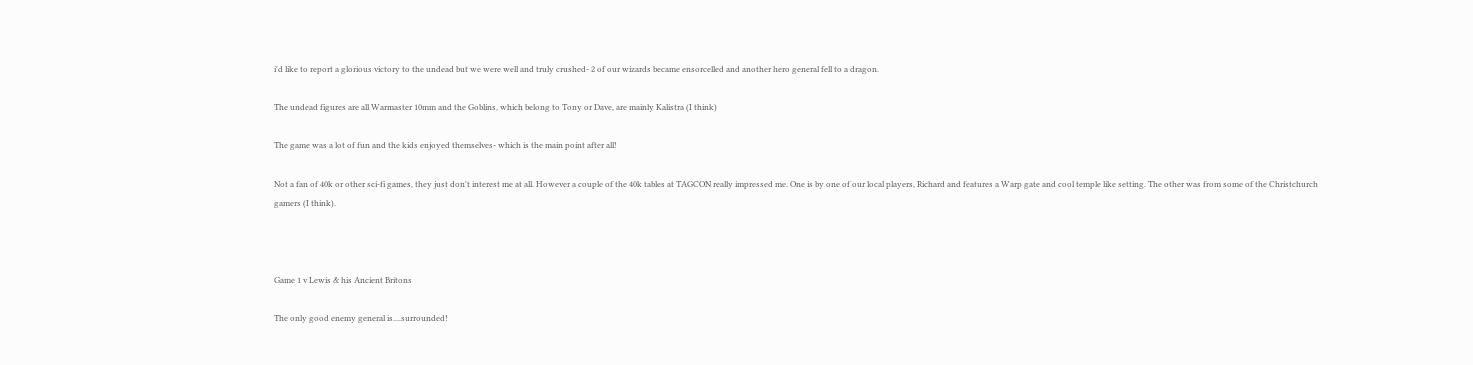i'd like to report a glorious victory to the undead but we were well and truly crushed- 2 of our wizards became ensorcelled and another hero general fell to a dragon.

The undead figures are all Warmaster 10mm and the Goblins, which belong to Tony or Dave, are mainly Kalistra (I think)

The game was a lot of fun and the kids enjoyed themselves- which is the main point after all!

Not a fan of 40k or other sci-fi games, they just don't interest me at all. However a couple of the 40k tables at TAGCON really impressed me. One is by one of our local players, Richard and features a Warp gate and cool temple like setting. The other was from some of the Christchurch gamers (I think).



Game 1 v Lewis & his Ancient Britons

The only good enemy general is....surrounded!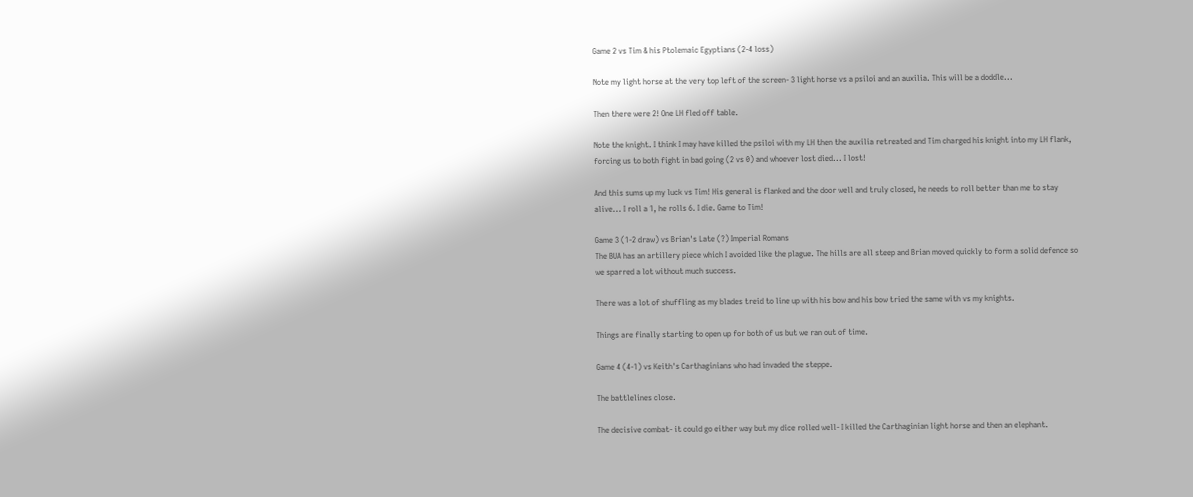Game 2 vs Tim & his Ptolemaic Egyptians (2-4 loss)

Note my light horse at the very top left of the screen- 3 light horse vs a psiloi and an auxilia. This will be a doddle...

Then there were 2! One LH fled off table.

Note the knight. I think I may have killed the psiloi with my LH then the auxilia retreated and Tim charged his knight into my LH flank, forcing us to both fight in bad going (2 vs 0) and whoever lost died... I lost!

And this sums up my luck vs Tim! His general is flanked and the door well and truly closed, he needs to roll better than me to stay alive... I roll a 1, he rolls 6. I die. Game to Tim!

Game 3 (1-2 draw) vs Brian's Late (?) Imperial Romans
The BUA has an artillery piece which I avoided like the plague. The hills are all steep and Brian moved quickly to form a solid defence so we sparred a lot without much success.

There was a lot of shuffling as my blades treid to line up with his bow and his bow tried the same with vs my knights.

Things are finally starting to open up for both of us but we ran out of time.

Game 4 (4-1) vs Keith's Carthaginians who had invaded the steppe.

The battlelines close.

The decisive combat- it could go either way but my dice rolled well- I killed the Carthaginian light horse and then an elephant.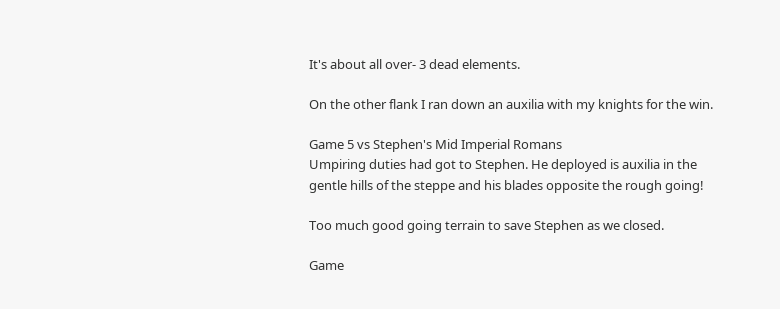It's about all over- 3 dead elements.

On the other flank I ran down an auxilia with my knights for the win.

Game 5 vs Stephen's Mid Imperial Romans
Umpiring duties had got to Stephen. He deployed is auxilia in the gentle hills of the steppe and his blades opposite the rough going!

Too much good going terrain to save Stephen as we closed.

Game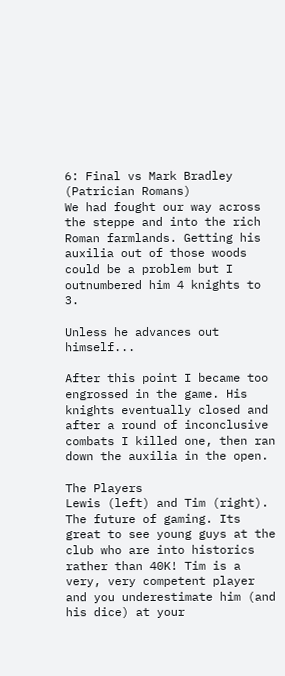6: Final vs Mark Bradley (Patrician Romans)
We had fought our way across the steppe and into the rich Roman farmlands. Getting his auxilia out of those woods could be a problem but I outnumbered him 4 knights to 3.

Unless he advances out himself...

After this point I became too engrossed in the game. His knights eventually closed and after a round of inconclusive combats I killed one, then ran down the auxilia in the open.

The Players
Lewis (left) and Tim (right). The future of gaming. Its great to see young guys at the club who are into historics rather than 40K! Tim is a very, very competent player and you underestimate him (and his dice) at your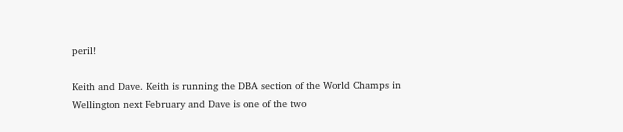peril!

Keith and Dave. Keith is running the DBA section of the World Champs in Wellington next February and Dave is one of the two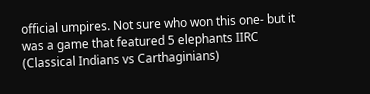official umpires. Not sure who won this one- but it was a game that featured 5 elephants IIRC (Classical Indians vs Carthaginians)